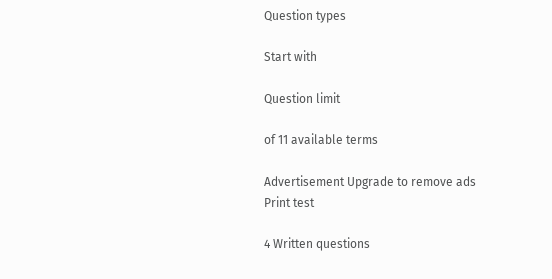Question types

Start with

Question limit

of 11 available terms

Advertisement Upgrade to remove ads
Print test

4 Written questions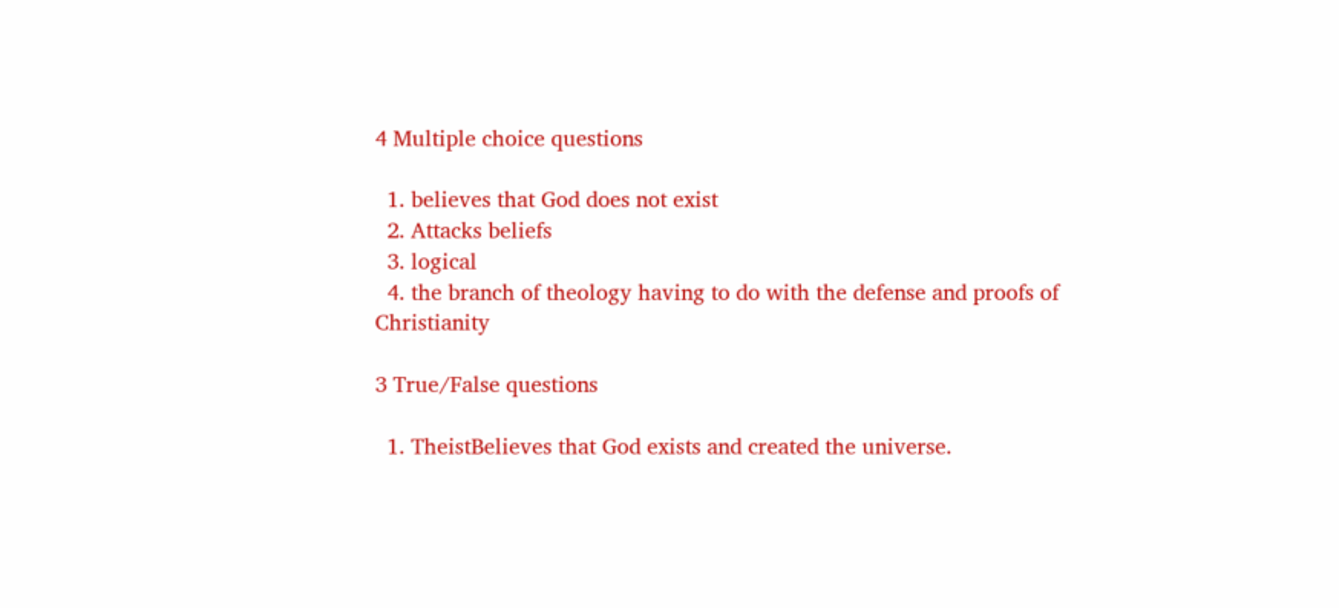4 Multiple choice questions

  1. believes that God does not exist
  2. Attacks beliefs
  3. logical
  4. the branch of theology having to do with the defense and proofs of Christianity

3 True/False questions

  1. TheistBelieves that God exists and created the universe.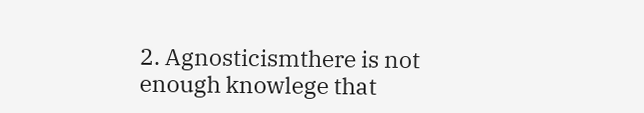2. Agnosticismthere is not enough knowlege that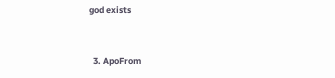god exists


  3. ApoFrom